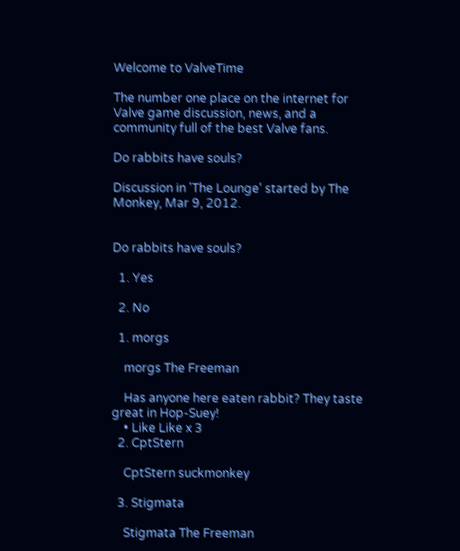Welcome to ValveTime

The number one place on the internet for Valve game discussion, news, and a community full of the best Valve fans.

Do rabbits have souls?

Discussion in 'The Lounge' started by The Monkey, Mar 9, 2012.


Do rabbits have souls?

  1. Yes

  2. No

  1. morgs

    morgs The Freeman

    Has anyone here eaten rabbit? They taste great in Hop-Suey!
    • Like Like x 3
  2. CptStern

    CptStern suckmonkey

  3. Stigmata

    Stigmata The Freeman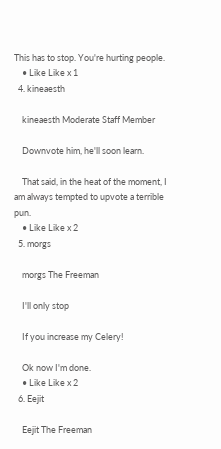This has to stop. You're hurting people.
    • Like Like x 1
  4. kineaesth

    kineaesth Moderate Staff Member

    Downvote him, he'll soon learn.

    That said, in the heat of the moment, I am always tempted to upvote a terrible pun.
    • Like Like x 2
  5. morgs

    morgs The Freeman

    I'll only stop

    If you increase my Celery!

    Ok now I'm done.
    • Like Like x 2
  6. Eejit

    Eejit The Freeman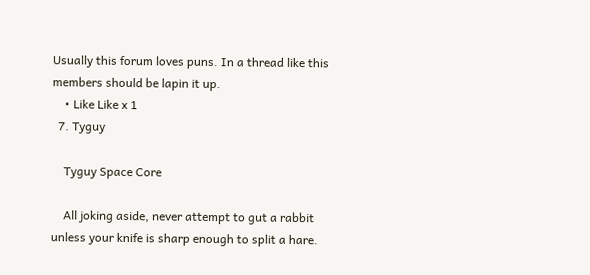Usually this forum loves puns. In a thread like this members should be lapin it up.
    • Like Like x 1
  7. Tyguy

    Tyguy Space Core

    All joking aside, never attempt to gut a rabbit unless your knife is sharp enough to split a hare.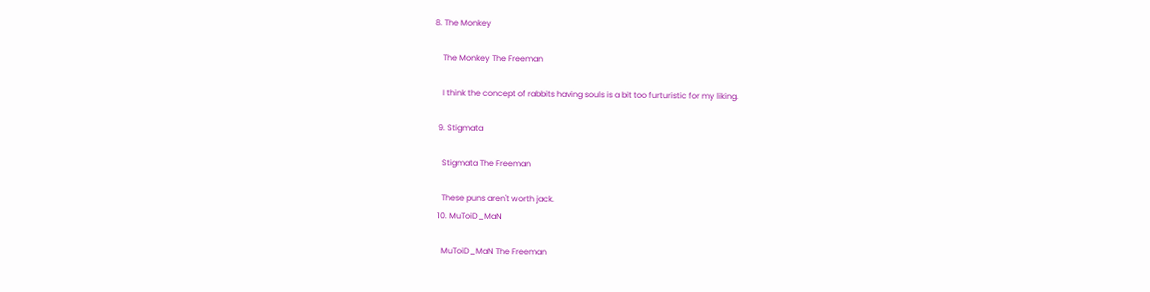8. The Monkey

    The Monkey The Freeman

    I think the concept of rabbits having souls is a bit too furturistic for my liking.

  9. Stigmata

    Stigmata The Freeman

    These puns aren't worth jack.
  10. MuToiD_MaN

    MuToiD_MaN The Freeman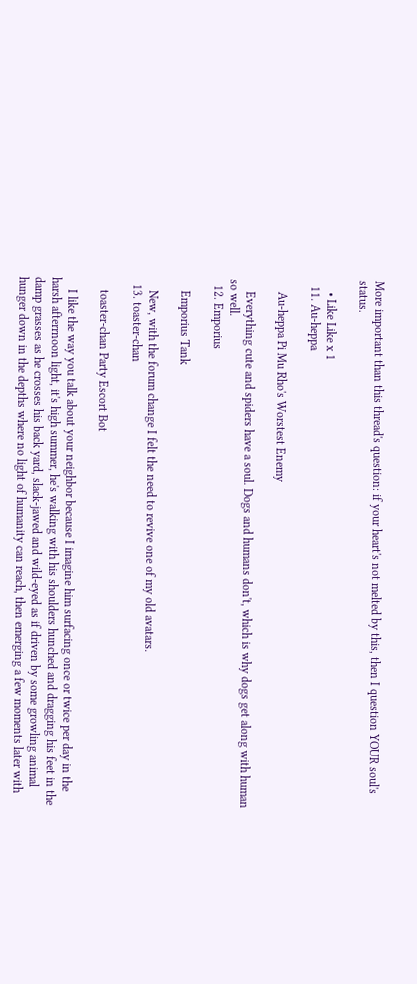More important than this thread's question: if your heart's not melted by this, then I question YOUR soul's status.

    • Like Like x 1
  11. Au-heppa

    Au-heppa Pi Mu Rho's Worstest Enemy

    Everything cute and spiders have a soul. Dogs and humans don't, which is why dogs get along with human so well.
  12. Emporius

    Emporius Tank

    New, with the forum change I felt the need to revive one of my old avatars.
  13. toaster-chan

    toaster-chan Party Escort Bot

    I like the way you talk about your neighbor because I imagine him surfacing once or twice per day in the harsh afterrnoon light, it's high summer, he's walking with his shoulders hunched and dragging his feet in the damp grasses as he crosses his back yard, slack-jawed and wild-eyed as if driven by some growling animal hunger down in the depths where no light of humanity can reach, then emerging a few moments later with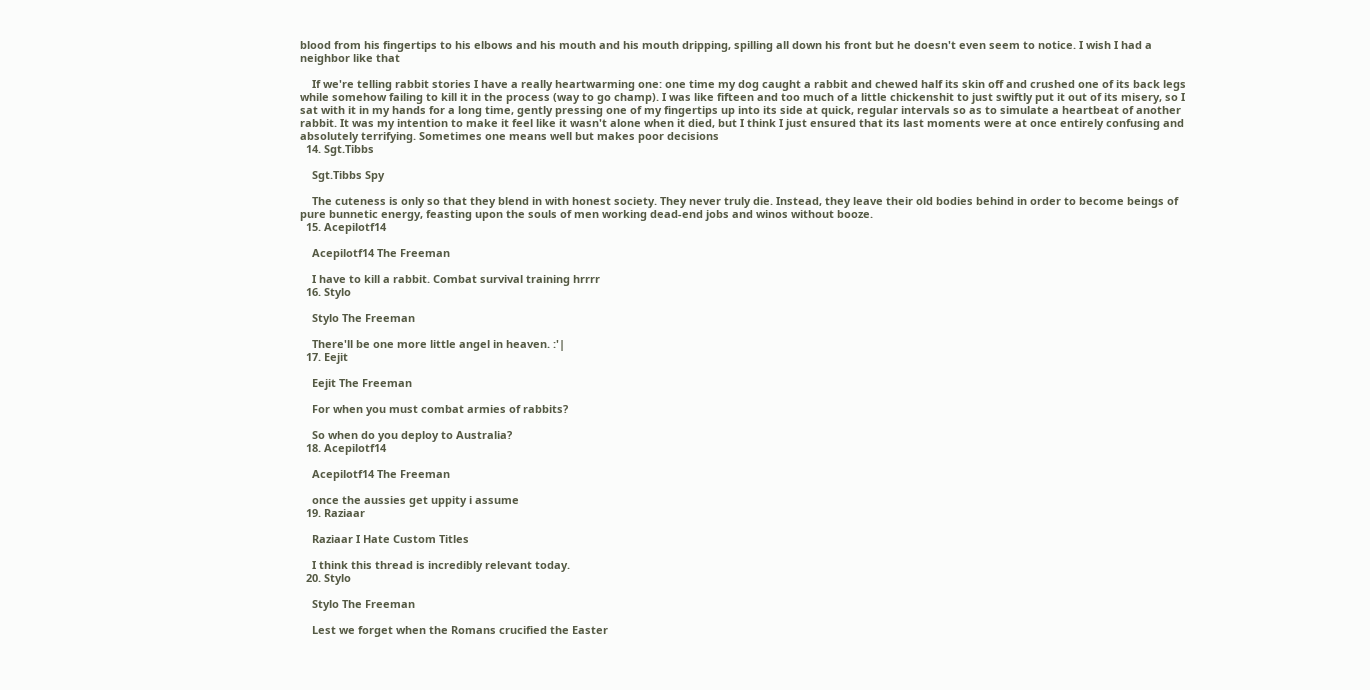blood from his fingertips to his elbows and his mouth and his mouth dripping, spilling all down his front but he doesn't even seem to notice. I wish I had a neighbor like that

    If we're telling rabbit stories I have a really heartwarming one: one time my dog caught a rabbit and chewed half its skin off and crushed one of its back legs while somehow failing to kill it in the process (way to go champ). I was like fifteen and too much of a little chickenshit to just swiftly put it out of its misery, so I sat with it in my hands for a long time, gently pressing one of my fingertips up into its side at quick, regular intervals so as to simulate a heartbeat of another rabbit. It was my intention to make it feel like it wasn't alone when it died, but I think I just ensured that its last moments were at once entirely confusing and absolutely terrifying. Sometimes one means well but makes poor decisions
  14. Sgt.Tibbs

    Sgt.Tibbs Spy

    The cuteness is only so that they blend in with honest society. They never truly die. Instead, they leave their old bodies behind in order to become beings of pure bunnetic energy, feasting upon the souls of men working dead-end jobs and winos without booze.
  15. Acepilotf14

    Acepilotf14 The Freeman

    I have to kill a rabbit. Combat survival training hrrrr
  16. Stylo

    Stylo The Freeman

    There'll be one more little angel in heaven. :'|
  17. Eejit

    Eejit The Freeman

    For when you must combat armies of rabbits?

    So when do you deploy to Australia?
  18. Acepilotf14

    Acepilotf14 The Freeman

    once the aussies get uppity i assume
  19. Raziaar

    Raziaar I Hate Custom Titles

    I think this thread is incredibly relevant today.
  20. Stylo

    Stylo The Freeman

    Lest we forget when the Romans crucified the Easter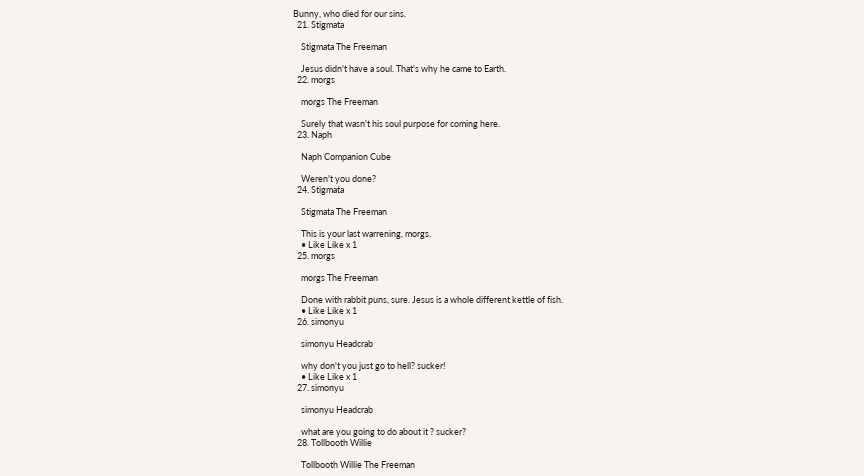Bunny, who died for our sins.
  21. Stigmata

    Stigmata The Freeman

    Jesus didn't have a soul. That's why he came to Earth.
  22. morgs

    morgs The Freeman

    Surely that wasn't his soul purpose for coming here.
  23. Naph

    Naph Companion Cube

    Weren't you done?
  24. Stigmata

    Stigmata The Freeman

    This is your last warrening, morgs.
    • Like Like x 1
  25. morgs

    morgs The Freeman

    Done with rabbit puns, sure. Jesus is a whole different kettle of fish.
    • Like Like x 1
  26. simonyu

    simonyu Headcrab

    why don't you just go to hell? sucker!
    • Like Like x 1
  27. simonyu

    simonyu Headcrab

    what are you going to do about it ? sucker?
  28. Tollbooth Willie

    Tollbooth Willie The Freeman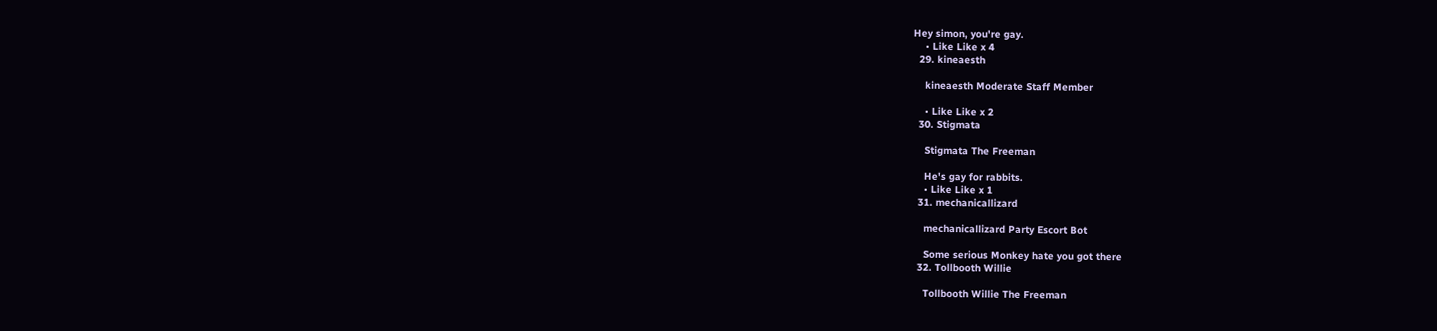Hey simon, you're gay.
    • Like Like x 4
  29. kineaesth

    kineaesth Moderate Staff Member

    • Like Like x 2
  30. Stigmata

    Stigmata The Freeman

    He's gay for rabbits.
    • Like Like x 1
  31. mechanicallizard

    mechanicallizard Party Escort Bot

    Some serious Monkey hate you got there
  32. Tollbooth Willie

    Tollbooth Willie The Freeman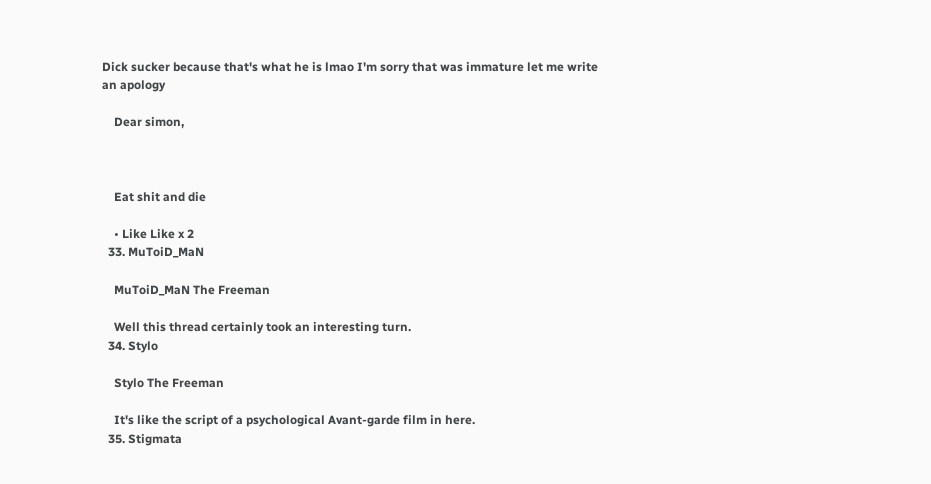Dick sucker because that's what he is lmao I'm sorry that was immature let me write an apology

    Dear simon,



    Eat shit and die

    • Like Like x 2
  33. MuToiD_MaN

    MuToiD_MaN The Freeman

    Well this thread certainly took an interesting turn.
  34. Stylo

    Stylo The Freeman

    It's like the script of a psychological Avant-garde film in here.
  35. Stigmata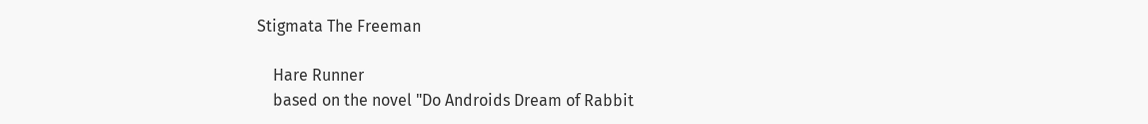Stigmata The Freeman

    Hare Runner
    based on the novel "Do Androids Dream of Rabbit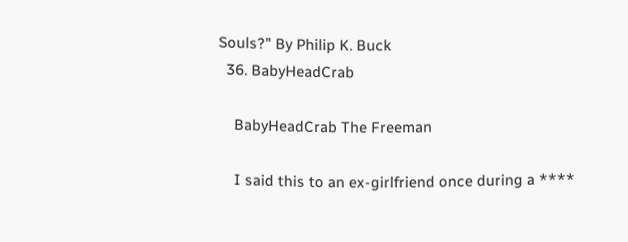Souls?" By Philip K. Buck
  36. BabyHeadCrab

    BabyHeadCrab The Freeman

    I said this to an ex-girlfriend once during a ****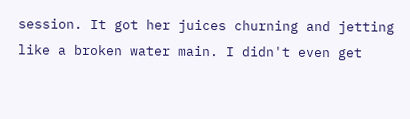session. It got her juices churning and jetting like a broken water main. I didn't even get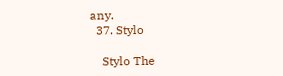any.
  37. Stylo

    Stylo The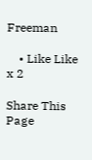Freeman

    • Like Like x 2

Share This Page